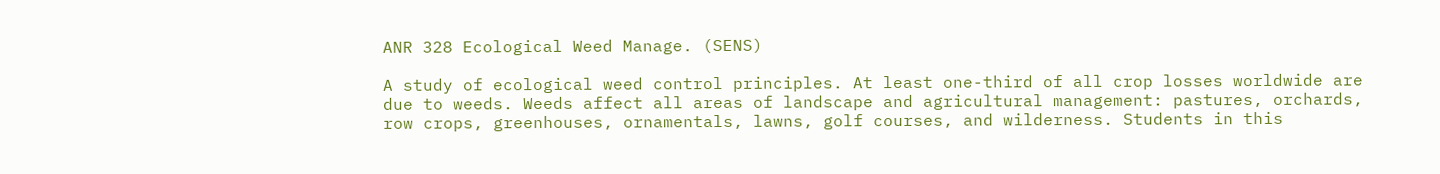ANR 328 Ecological Weed Manage. (SENS)

A study of ecological weed control principles. At least one-third of all crop losses worldwide are due to weeds. Weeds affect all areas of landscape and agricultural management: pastures, orchards, row crops, greenhouses, ornamentals, lawns, golf courses, and wilderness. Students in this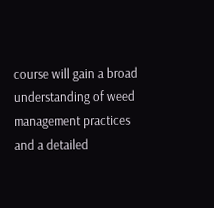course will gain a broad understanding of weed management practices and a detailed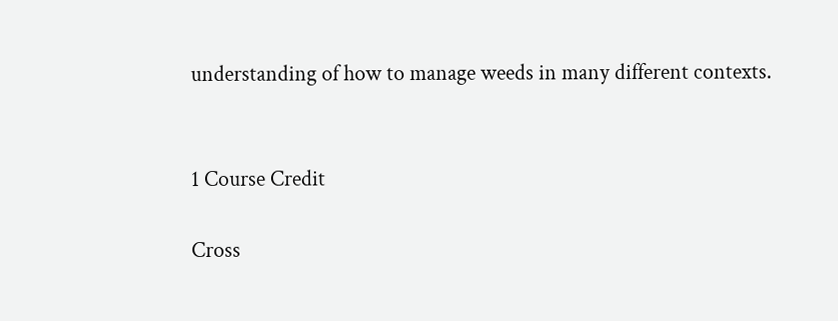understanding of how to manage weeds in many different contexts.


1 Course Credit

Cross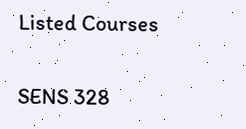Listed Courses

SENS 328